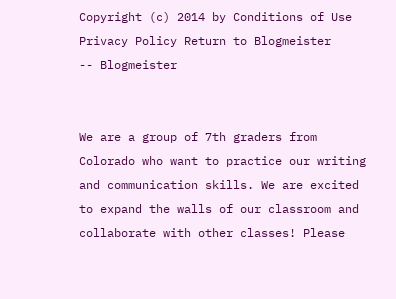Copyright (c) 2014 by Conditions of Use    Privacy Policy Return to Blogmeister
-- Blogmeister


We are a group of 7th graders from Colorado who want to practice our writing and communication skills. We are excited to expand the walls of our classroom and collaborate with other classes! Please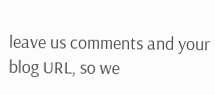leave us comments and your blog URL, so we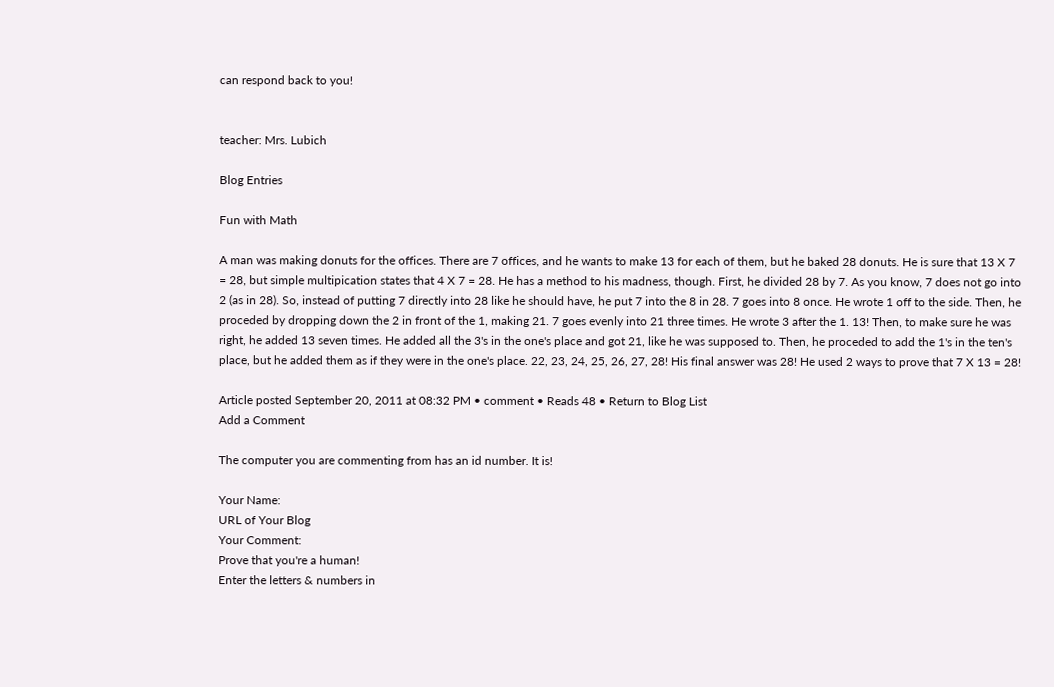can respond back to you!


teacher: Mrs. Lubich

Blog Entries

Fun with Math

A man was making donuts for the offices. There are 7 offices, and he wants to make 13 for each of them, but he baked 28 donuts. He is sure that 13 X 7 = 28, but simple multipication states that 4 X 7 = 28. He has a method to his madness, though. First, he divided 28 by 7. As you know, 7 does not go into 2 (as in 28). So, instead of putting 7 directly into 28 like he should have, he put 7 into the 8 in 28. 7 goes into 8 once. He wrote 1 off to the side. Then, he proceded by dropping down the 2 in front of the 1, making 21. 7 goes evenly into 21 three times. He wrote 3 after the 1. 13! Then, to make sure he was right, he added 13 seven times. He added all the 3's in the one's place and got 21, like he was supposed to. Then, he proceded to add the 1's in the ten's place, but he added them as if they were in the one's place. 22, 23, 24, 25, 26, 27, 28! His final answer was 28! He used 2 ways to prove that 7 X 13 = 28!

Article posted September 20, 2011 at 08:32 PM • comment • Reads 48 • Return to Blog List
Add a Comment

The computer you are commenting from has an id number. It is!

Your Name:
URL of Your Blog
Your Comment:
Prove that you're a human!
Enter the letters & numbers in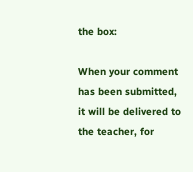the box:

When your comment has been submitted, it will be delivered to the teacher, for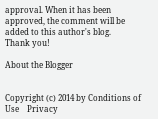approval. When it has been approved, the comment will be added to this author's blog.
Thank you!

About the Blogger


Copyright (c) 2014 by Conditions of Use    Privacy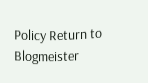Policy Return to Blogmeister